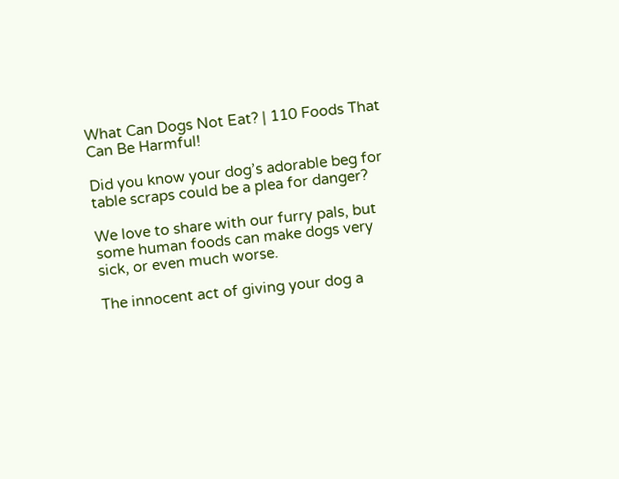What Can Dogs Not Eat? | 110 Foods That Can Be Harmful!

Did you know your dog’s adorable beg for table scraps could be a plea for danger?

We love to share with our furry pals, but some human foods can make dogs very sick, or even much worse.

The innocent act of giving your dog a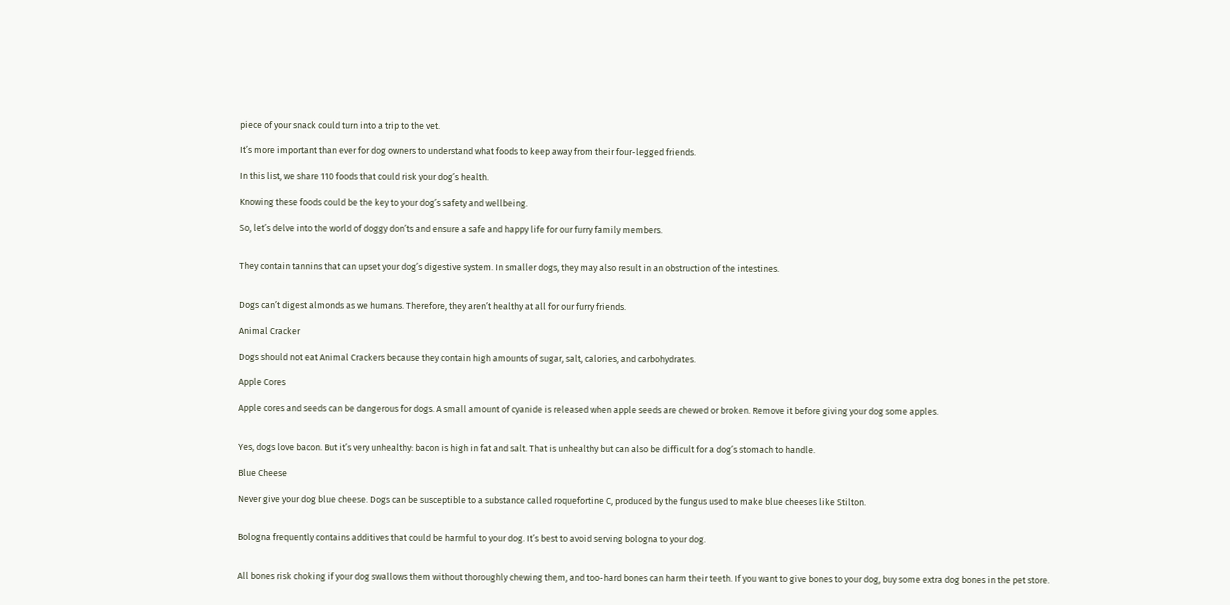piece of your snack could turn into a trip to the vet.

It’s more important than ever for dog owners to understand what foods to keep away from their four-legged friends.

In this list, we share 110 foods that could risk your dog’s health.

Knowing these foods could be the key to your dog’s safety and wellbeing.

So, let’s delve into the world of doggy don’ts and ensure a safe and happy life for our furry family members.


They contain tannins that can upset your dog’s digestive system. In smaller dogs, they may also result in an obstruction of the intestines.


Dogs can’t digest almonds as we humans. Therefore, they aren’t healthy at all for our furry friends.

Animal Cracker

Dogs should not eat Animal Crackers because they contain high amounts of sugar, salt, calories, and carbohydrates.

Apple Cores

Apple cores and seeds can be dangerous for dogs. A small amount of cyanide is released when apple seeds are chewed or broken. Remove it before giving your dog some apples.


Yes, dogs love bacon. But it’s very unhealthy: bacon is high in fat and salt. That is unhealthy but can also be difficult for a dog’s stomach to handle.

Blue Cheese

Never give your dog blue cheese. Dogs can be susceptible to a substance called roquefortine C, produced by the fungus used to make blue cheeses like Stilton.


Bologna frequently contains additives that could be harmful to your dog. It’s best to avoid serving bologna to your dog.


All bones risk choking if your dog swallows them without thoroughly chewing them, and too-hard bones can harm their teeth. If you want to give bones to your dog, buy some extra dog bones in the pet store.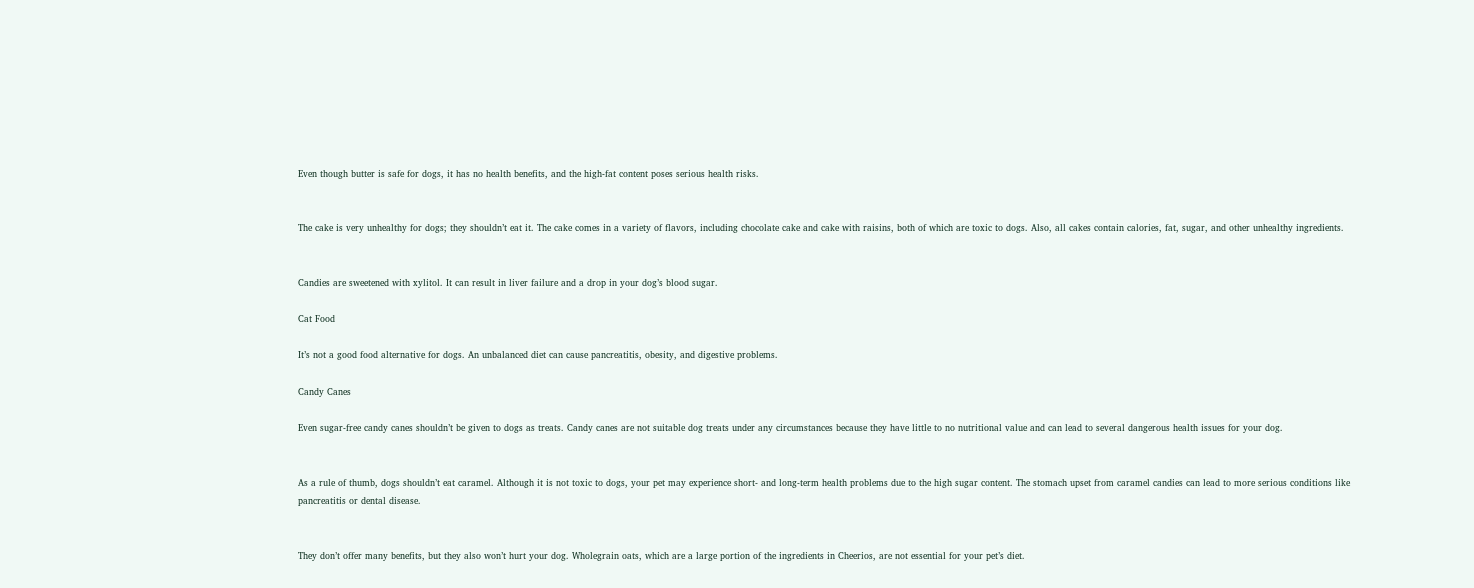Even though butter is safe for dogs, it has no health benefits, and the high-fat content poses serious health risks.


The cake is very unhealthy for dogs; they shouldn’t eat it. The cake comes in a variety of flavors, including chocolate cake and cake with raisins, both of which are toxic to dogs. Also, all cakes contain calories, fat, sugar, and other unhealthy ingredients.


Candies are sweetened with xylitol. It can result in liver failure and a drop in your dog’s blood sugar.

Cat Food

It’s not a good food alternative for dogs. An unbalanced diet can cause pancreatitis, obesity, and digestive problems.

Candy Canes

Even sugar-free candy canes shouldn’t be given to dogs as treats. Candy canes are not suitable dog treats under any circumstances because they have little to no nutritional value and can lead to several dangerous health issues for your dog.


As a rule of thumb, dogs shouldn’t eat caramel. Although it is not toxic to dogs, your pet may experience short- and long-term health problems due to the high sugar content. The stomach upset from caramel candies can lead to more serious conditions like pancreatitis or dental disease.


They don’t offer many benefits, but they also won’t hurt your dog. Wholegrain oats, which are a large portion of the ingredients in Cheerios, are not essential for your pet’s diet.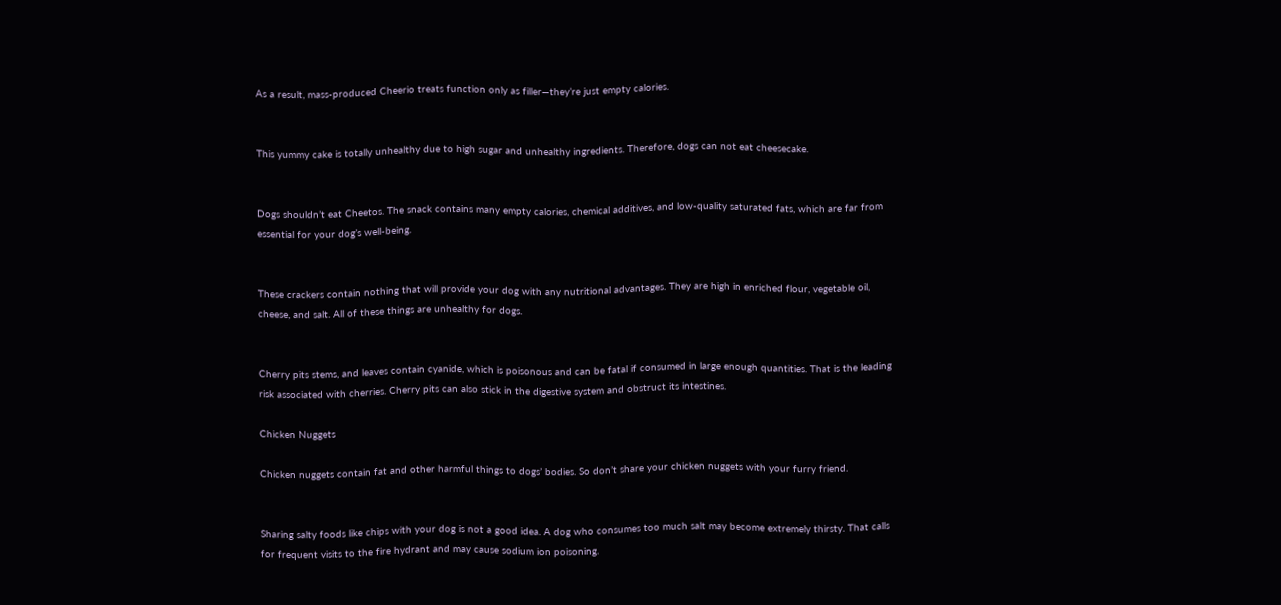As a result, mass-produced Cheerio treats function only as filler—they’re just empty calories.


This yummy cake is totally unhealthy due to high sugar and unhealthy ingredients. Therefore, dogs can not eat cheesecake.


Dogs shouldn’t eat Cheetos. The snack contains many empty calories, chemical additives, and low-quality saturated fats, which are far from essential for your dog’s well-being.


These crackers contain nothing that will provide your dog with any nutritional advantages. They are high in enriched flour, vegetable oil, cheese, and salt. All of these things are unhealthy for dogs.


Cherry pits stems, and leaves contain cyanide, which is poisonous and can be fatal if consumed in large enough quantities. That is the leading risk associated with cherries. Cherry pits can also stick in the digestive system and obstruct its intestines.

Chicken Nuggets

Chicken nuggets contain fat and other harmful things to dogs’ bodies. So don’t share your chicken nuggets with your furry friend.


Sharing salty foods like chips with your dog is not a good idea. A dog who consumes too much salt may become extremely thirsty. That calls for frequent visits to the fire hydrant and may cause sodium ion poisoning.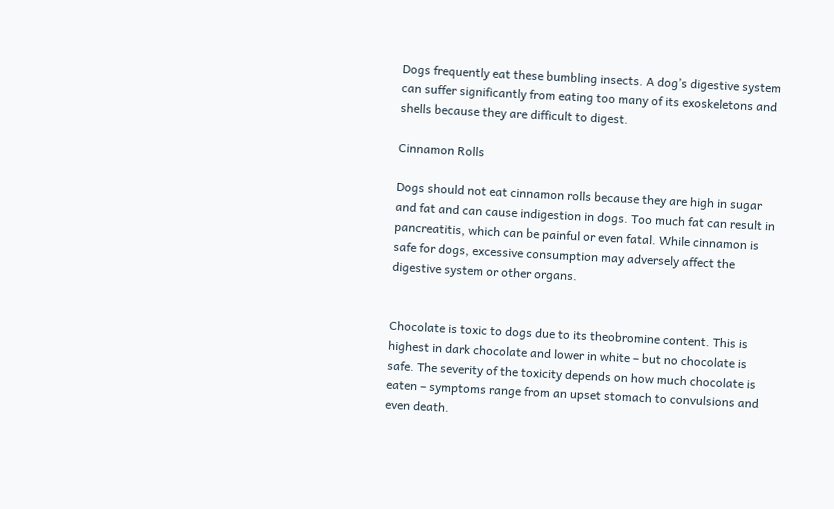Dogs frequently eat these bumbling insects. A dog’s digestive system can suffer significantly from eating too many of its exoskeletons and shells because they are difficult to digest.

Cinnamon Rolls

Dogs should not eat cinnamon rolls because they are high in sugar and fat and can cause indigestion in dogs. Too much fat can result in pancreatitis, which can be painful or even fatal. While cinnamon is safe for dogs, excessive consumption may adversely affect the digestive system or other organs.


Chocolate is toxic to dogs due to its theobromine content. This is highest in dark chocolate and lower in white – but no chocolate is safe. The severity of the toxicity depends on how much chocolate is eaten – symptoms range from an upset stomach to convulsions and even death.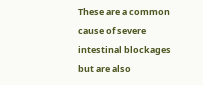These are a common cause of severe intestinal blockages but are also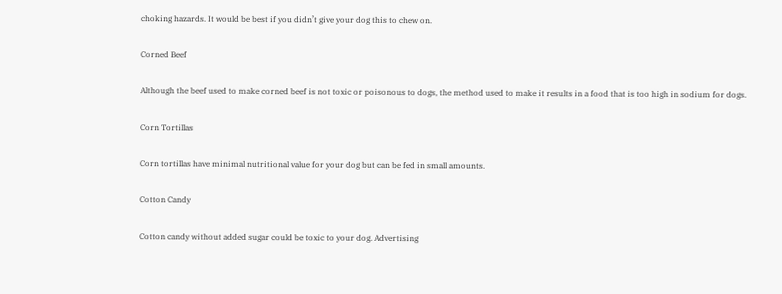choking hazards. It would be best if you didn’t give your dog this to chew on.

Corned Beef

Although the beef used to make corned beef is not toxic or poisonous to dogs, the method used to make it results in a food that is too high in sodium for dogs.

Corn Tortillas

Corn tortillas have minimal nutritional value for your dog but can be fed in small amounts.

Cotton Candy

Cotton candy without added sugar could be toxic to your dog. Advertising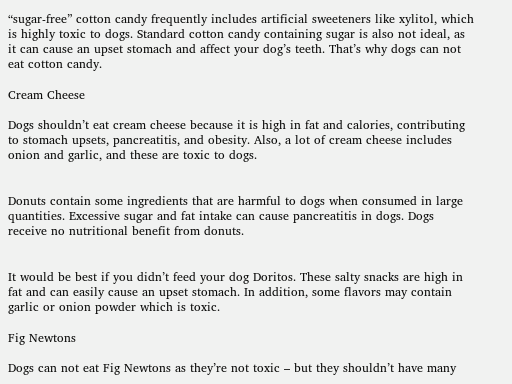“sugar-free” cotton candy frequently includes artificial sweeteners like xylitol, which is highly toxic to dogs. Standard cotton candy containing sugar is also not ideal, as it can cause an upset stomach and affect your dog’s teeth. That’s why dogs can not eat cotton candy.

Cream Cheese

Dogs shouldn’t eat cream cheese because it is high in fat and calories, contributing to stomach upsets, pancreatitis, and obesity. Also, a lot of cream cheese includes onion and garlic, and these are toxic to dogs.


Donuts contain some ingredients that are harmful to dogs when consumed in large quantities. Excessive sugar and fat intake can cause pancreatitis in dogs. Dogs receive no nutritional benefit from donuts.


It would be best if you didn’t feed your dog Doritos. These salty snacks are high in fat and can easily cause an upset stomach. In addition, some flavors may contain garlic or onion powder which is toxic.

Fig Newtons

Dogs can not eat Fig Newtons as they’re not toxic – but they shouldn’t have many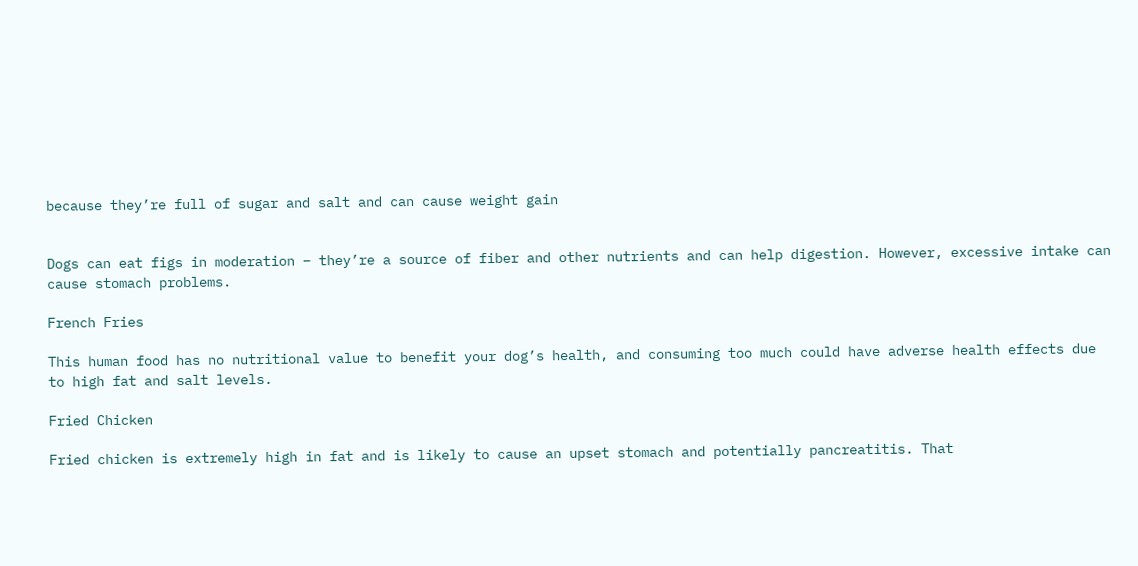because they’re full of sugar and salt and can cause weight gain


Dogs can eat figs in moderation – they’re a source of fiber and other nutrients and can help digestion. However, excessive intake can cause stomach problems.

French Fries

This human food has no nutritional value to benefit your dog’s health, and consuming too much could have adverse health effects due to high fat and salt levels.

Fried Chicken

Fried chicken is extremely high in fat and is likely to cause an upset stomach and potentially pancreatitis. That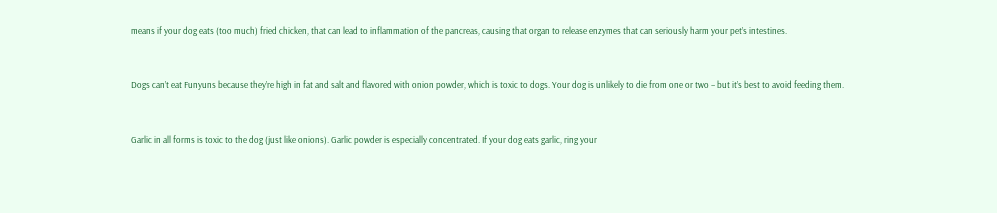means if your dog eats (too much) fried chicken, that can lead to inflammation of the pancreas, causing that organ to release enzymes that can seriously harm your pet’s intestines.


Dogs can’t eat Funyuns because they’re high in fat and salt and flavored with onion powder, which is toxic to dogs. Your dog is unlikely to die from one or two – but it’s best to avoid feeding them.


Garlic in all forms is toxic to the dog (just like onions). Garlic powder is especially concentrated. If your dog eats garlic, ring your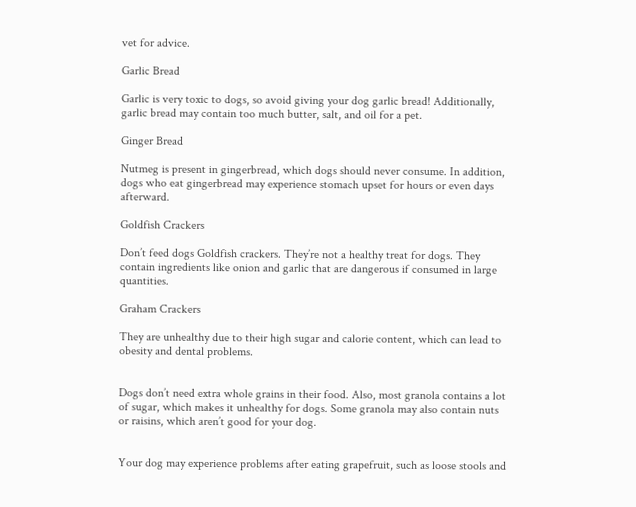vet for advice.

Garlic Bread

Garlic is very toxic to dogs, so avoid giving your dog garlic bread! Additionally, garlic bread may contain too much butter, salt, and oil for a pet.

Ginger Bread

Nutmeg is present in gingerbread, which dogs should never consume. In addition, dogs who eat gingerbread may experience stomach upset for hours or even days afterward.

Goldfish Crackers

Don’t feed dogs Goldfish crackers. They’re not a healthy treat for dogs. They contain ingredients like onion and garlic that are dangerous if consumed in large quantities.

Graham Crackers

They are unhealthy due to their high sugar and calorie content, which can lead to obesity and dental problems.


Dogs don’t need extra whole grains in their food. Also, most granola contains a lot of sugar, which makes it unhealthy for dogs. Some granola may also contain nuts or raisins, which aren’t good for your dog.


Your dog may experience problems after eating grapefruit, such as loose stools and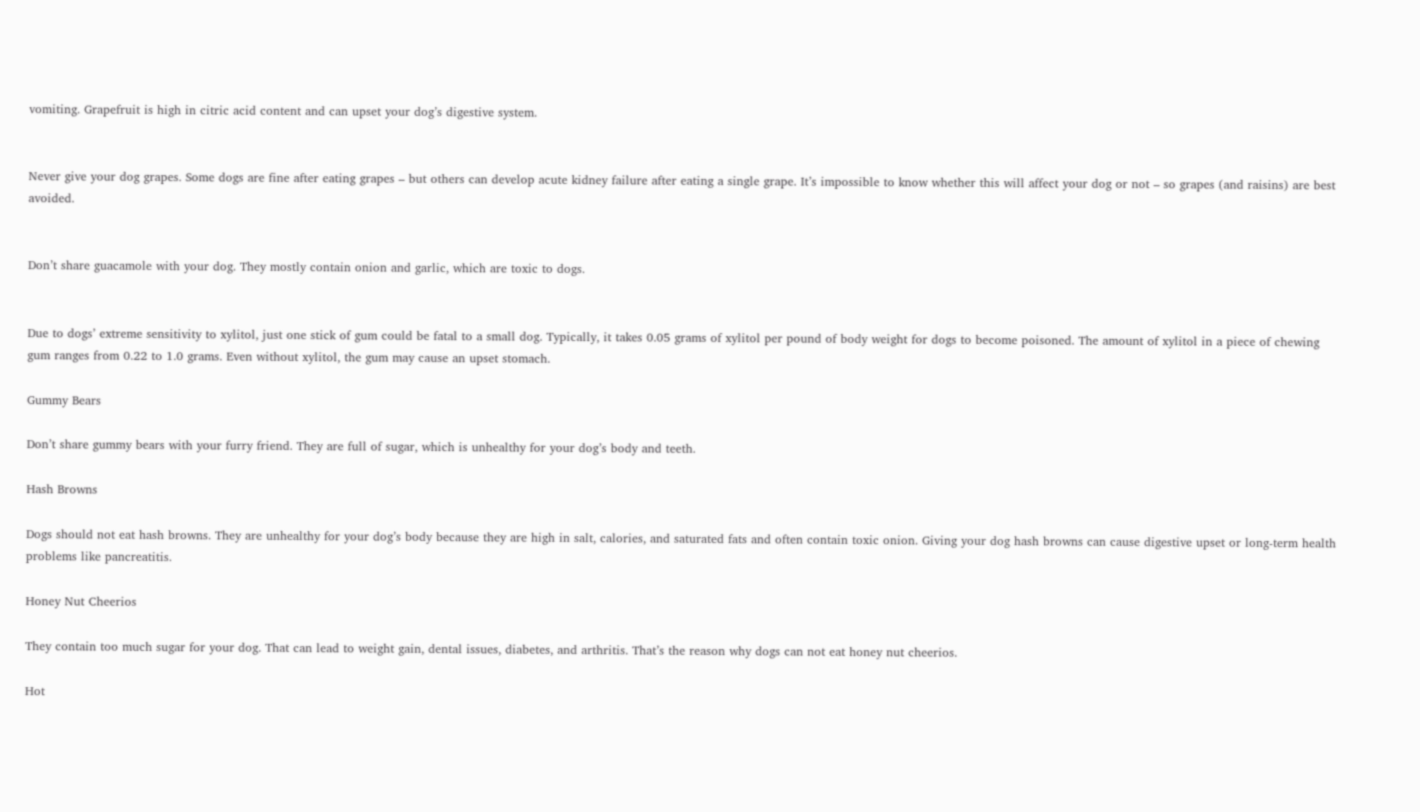vomiting. Grapefruit is high in citric acid content and can upset your dog’s digestive system.


Never give your dog grapes. Some dogs are fine after eating grapes – but others can develop acute kidney failure after eating a single grape. It’s impossible to know whether this will affect your dog or not – so grapes (and raisins) are best avoided.


Don’t share guacamole with your dog. They mostly contain onion and garlic, which are toxic to dogs.


Due to dogs’ extreme sensitivity to xylitol, just one stick of gum could be fatal to a small dog. Typically, it takes 0.05 grams of xylitol per pound of body weight for dogs to become poisoned. The amount of xylitol in a piece of chewing gum ranges from 0.22 to 1.0 grams. Even without xylitol, the gum may cause an upset stomach.

Gummy Bears

Don’t share gummy bears with your furry friend. They are full of sugar, which is unhealthy for your dog’s body and teeth.

Hash Browns

Dogs should not eat hash browns. They are unhealthy for your dog’s body because they are high in salt, calories, and saturated fats and often contain toxic onion. Giving your dog hash browns can cause digestive upset or long-term health problems like pancreatitis.

Honey Nut Cheerios

They contain too much sugar for your dog. That can lead to weight gain, dental issues, diabetes, and arthritis. That’s the reason why dogs can not eat honey nut cheerios.

Hot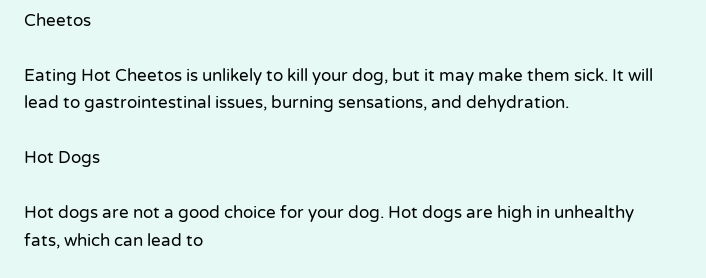Cheetos

Eating Hot Cheetos is unlikely to kill your dog, but it may make them sick. It will lead to gastrointestinal issues, burning sensations, and dehydration.

Hot Dogs

Hot dogs are not a good choice for your dog. Hot dogs are high in unhealthy fats, which can lead to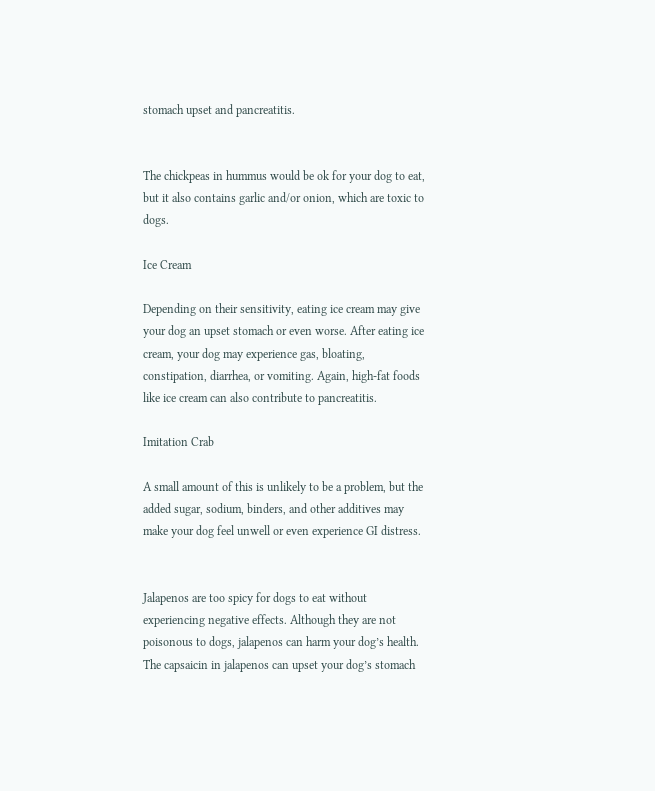stomach upset and pancreatitis.


The chickpeas in hummus would be ok for your dog to eat, but it also contains garlic and/or onion, which are toxic to dogs.

Ice Cream

Depending on their sensitivity, eating ice cream may give your dog an upset stomach or even worse. After eating ice cream, your dog may experience gas, bloating, constipation, diarrhea, or vomiting. Again, high-fat foods like ice cream can also contribute to pancreatitis.

Imitation Crab

A small amount of this is unlikely to be a problem, but the added sugar, sodium, binders, and other additives may make your dog feel unwell or even experience GI distress.


Jalapenos are too spicy for dogs to eat without experiencing negative effects. Although they are not poisonous to dogs, jalapenos can harm your dog’s health. The capsaicin in jalapenos can upset your dog’s stomach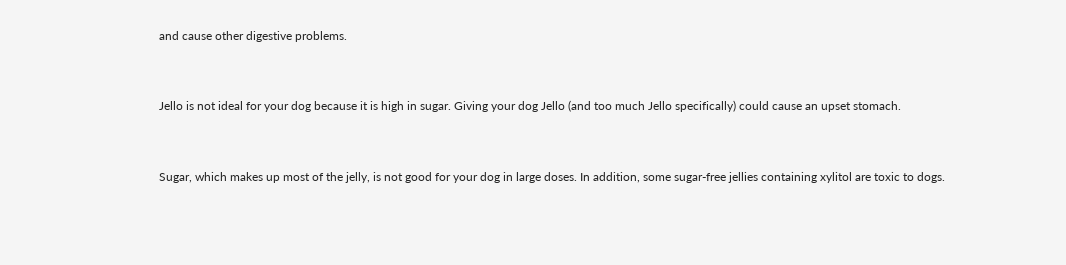and cause other digestive problems.


Jello is not ideal for your dog because it is high in sugar. Giving your dog Jello (and too much Jello specifically) could cause an upset stomach.


Sugar, which makes up most of the jelly, is not good for your dog in large doses. In addition, some sugar-free jellies containing xylitol are toxic to dogs.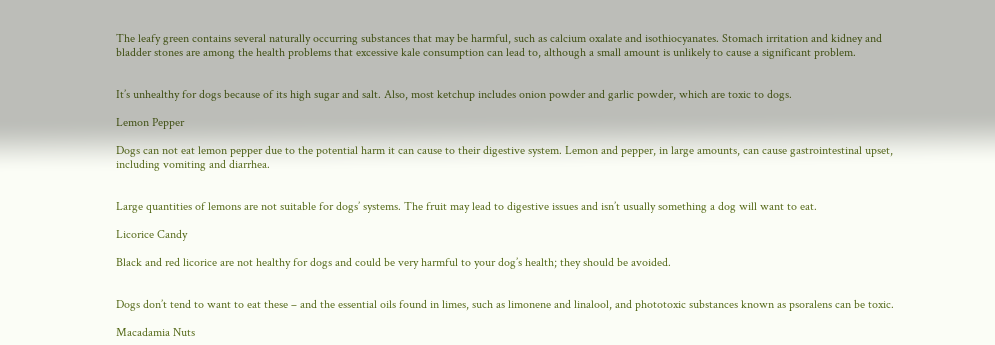The leafy green contains several naturally occurring substances that may be harmful, such as calcium oxalate and isothiocyanates. Stomach irritation and kidney and bladder stones are among the health problems that excessive kale consumption can lead to, although a small amount is unlikely to cause a significant problem.


It’s unhealthy for dogs because of its high sugar and salt. Also, most ketchup includes onion powder and garlic powder, which are toxic to dogs.

Lemon Pepper

Dogs can not eat lemon pepper due to the potential harm it can cause to their digestive system. Lemon and pepper, in large amounts, can cause gastrointestinal upset, including vomiting and diarrhea.


Large quantities of lemons are not suitable for dogs’ systems. The fruit may lead to digestive issues and isn’t usually something a dog will want to eat.

Licorice Candy

Black and red licorice are not healthy for dogs and could be very harmful to your dog’s health; they should be avoided.


Dogs don’t tend to want to eat these – and the essential oils found in limes, such as limonene and linalool, and phototoxic substances known as psoralens can be toxic.

Macadamia Nuts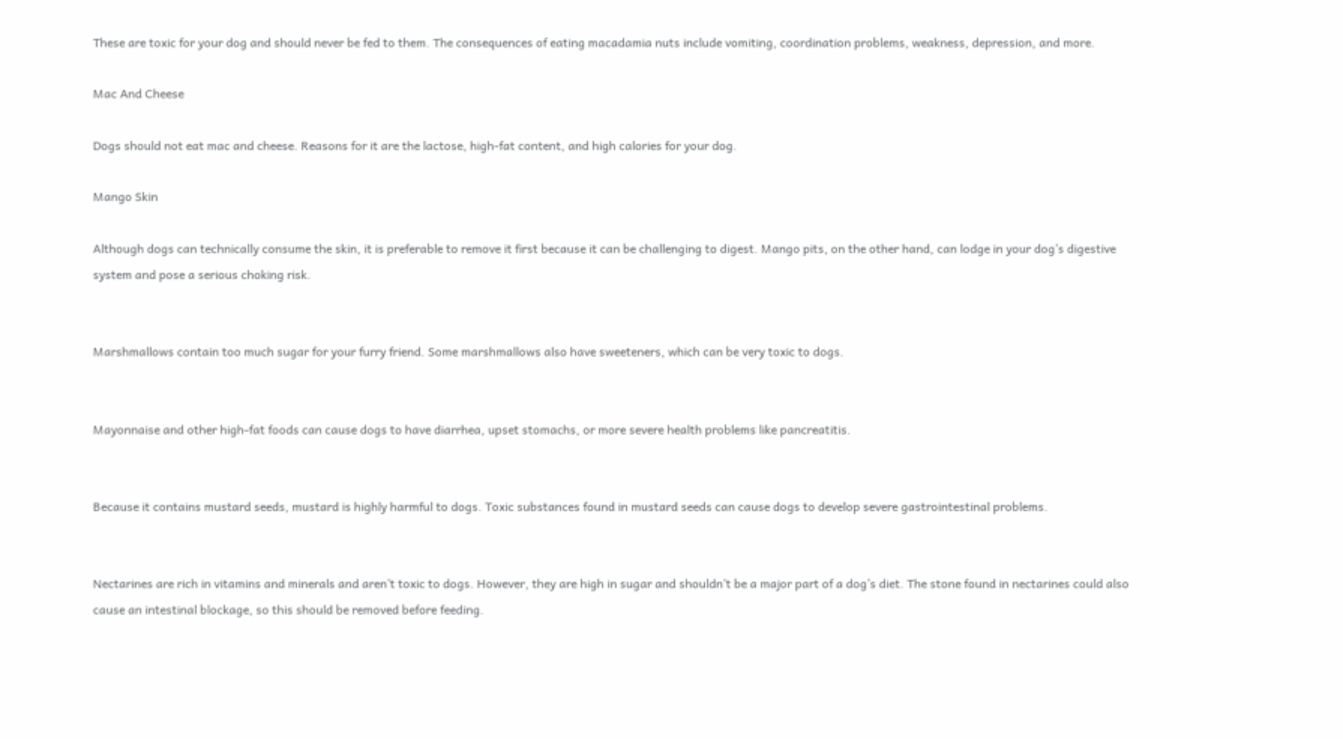These are toxic for your dog and should never be fed to them. The consequences of eating macadamia nuts include vomiting, coordination problems, weakness, depression, and more.

Mac And Cheese

Dogs should not eat mac and cheese. Reasons for it are the lactose, high-fat content, and high calories for your dog.

Mango Skin

Although dogs can technically consume the skin, it is preferable to remove it first because it can be challenging to digest. Mango pits, on the other hand, can lodge in your dog’s digestive system and pose a serious choking risk.


Marshmallows contain too much sugar for your furry friend. Some marshmallows also have sweeteners, which can be very toxic to dogs.


Mayonnaise and other high-fat foods can cause dogs to have diarrhea, upset stomachs, or more severe health problems like pancreatitis.


Because it contains mustard seeds, mustard is highly harmful to dogs. Toxic substances found in mustard seeds can cause dogs to develop severe gastrointestinal problems.


Nectarines are rich in vitamins and minerals and aren’t toxic to dogs. However, they are high in sugar and shouldn’t be a major part of a dog’s diet. The stone found in nectarines could also cause an intestinal blockage, so this should be removed before feeding.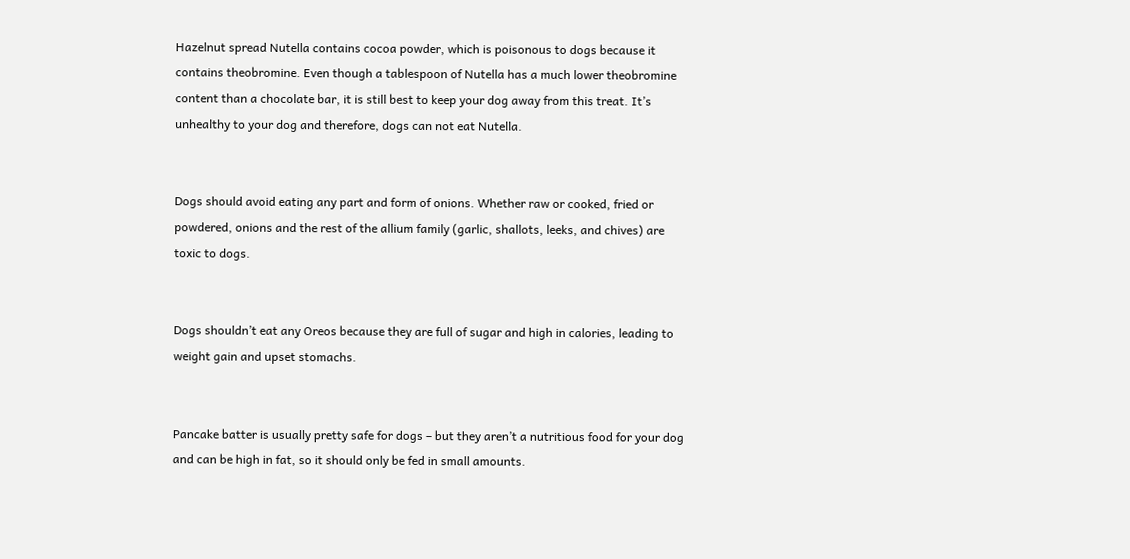Hazelnut spread Nutella contains cocoa powder, which is poisonous to dogs because it contains theobromine. Even though a tablespoon of Nutella has a much lower theobromine content than a chocolate bar, it is still best to keep your dog away from this treat. It’s unhealthy to your dog and therefore, dogs can not eat Nutella.


Dogs should avoid eating any part and form of onions. Whether raw or cooked, fried or powdered, onions and the rest of the allium family (garlic, shallots, leeks, and chives) are toxic to dogs.


Dogs shouldn’t eat any Oreos because they are full of sugar and high in calories, leading to weight gain and upset stomachs.


Pancake batter is usually pretty safe for dogs – but they aren’t a nutritious food for your dog and can be high in fat, so it should only be fed in small amounts.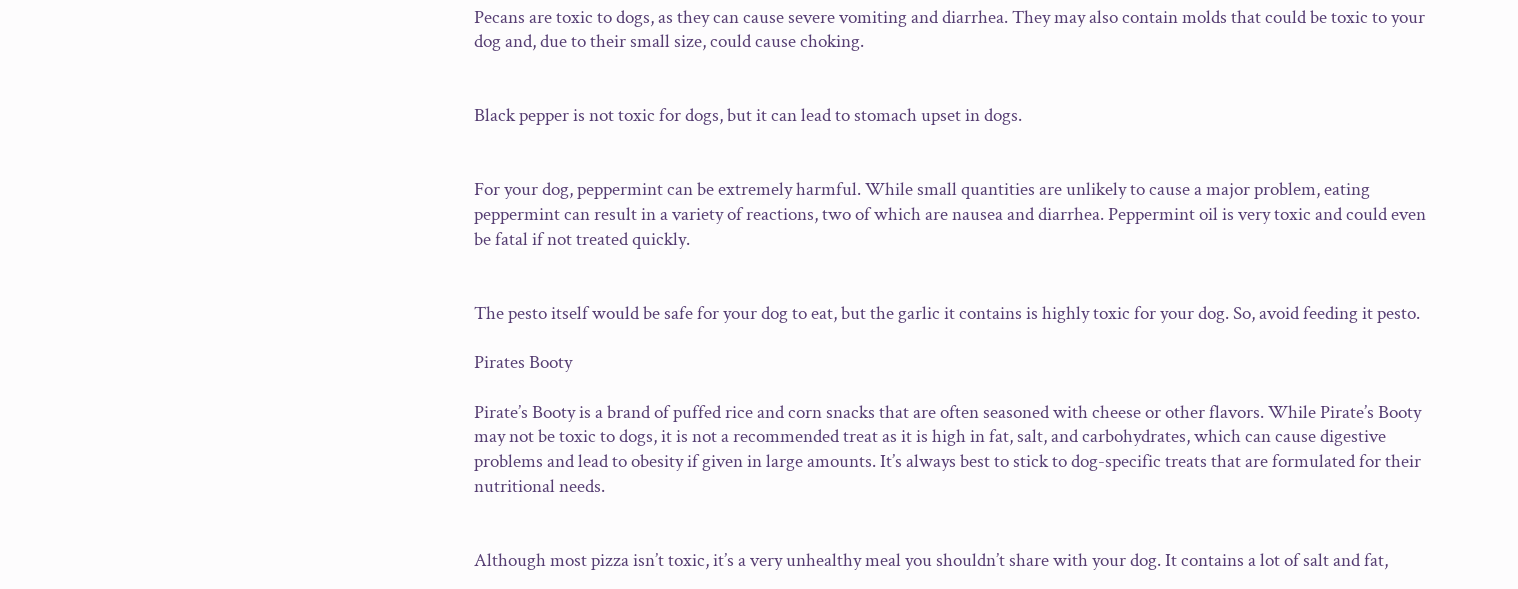Pecans are toxic to dogs, as they can cause severe vomiting and diarrhea. They may also contain molds that could be toxic to your dog and, due to their small size, could cause choking.


Black pepper is not toxic for dogs, but it can lead to stomach upset in dogs.


For your dog, peppermint can be extremely harmful. While small quantities are unlikely to cause a major problem, eating peppermint can result in a variety of reactions, two of which are nausea and diarrhea. Peppermint oil is very toxic and could even be fatal if not treated quickly.


The pesto itself would be safe for your dog to eat, but the garlic it contains is highly toxic for your dog. So, avoid feeding it pesto.

Pirates Booty

Pirate’s Booty is a brand of puffed rice and corn snacks that are often seasoned with cheese or other flavors. While Pirate’s Booty may not be toxic to dogs, it is not a recommended treat as it is high in fat, salt, and carbohydrates, which can cause digestive problems and lead to obesity if given in large amounts. It’s always best to stick to dog-specific treats that are formulated for their nutritional needs.


Although most pizza isn’t toxic, it’s a very unhealthy meal you shouldn’t share with your dog. It contains a lot of salt and fat,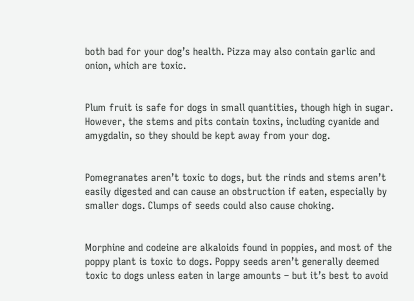both bad for your dog’s health. Pizza may also contain garlic and onion, which are toxic.


Plum fruit is safe for dogs in small quantities, though high in sugar. However, the stems and pits contain toxins, including cyanide and amygdalin, so they should be kept away from your dog.


Pomegranates aren’t toxic to dogs, but the rinds and stems aren’t easily digested and can cause an obstruction if eaten, especially by smaller dogs. Clumps of seeds could also cause choking.


Morphine and codeine are alkaloids found in poppies, and most of the poppy plant is toxic to dogs. Poppy seeds aren’t generally deemed toxic to dogs unless eaten in large amounts – but it’s best to avoid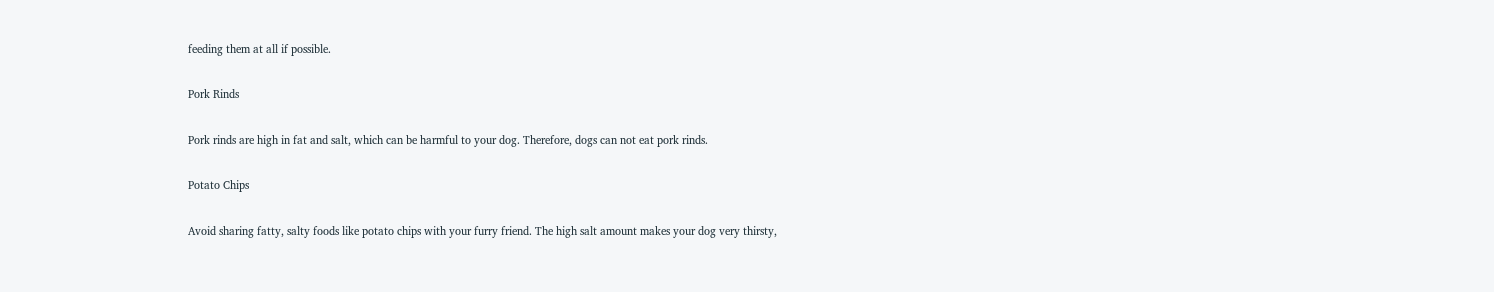feeding them at all if possible.

Pork Rinds

Pork rinds are high in fat and salt, which can be harmful to your dog. Therefore, dogs can not eat pork rinds.

Potato Chips

Avoid sharing fatty, salty foods like potato chips with your furry friend. The high salt amount makes your dog very thirsty,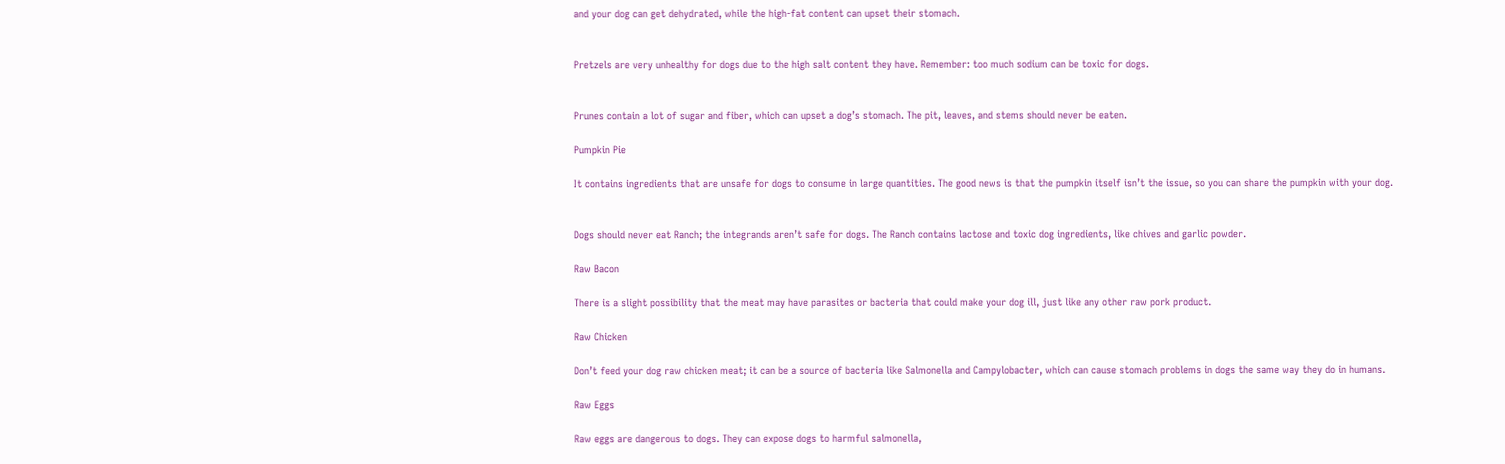and your dog can get dehydrated, while the high-fat content can upset their stomach.


Pretzels are very unhealthy for dogs due to the high salt content they have. Remember: too much sodium can be toxic for dogs.


Prunes contain a lot of sugar and fiber, which can upset a dog’s stomach. The pit, leaves, and stems should never be eaten.

Pumpkin Pie

It contains ingredients that are unsafe for dogs to consume in large quantities. The good news is that the pumpkin itself isn’t the issue, so you can share the pumpkin with your dog.


Dogs should never eat Ranch; the integrands aren’t safe for dogs. The Ranch contains lactose and toxic dog ingredients, like chives and garlic powder.

Raw Bacon

There is a slight possibility that the meat may have parasites or bacteria that could make your dog ill, just like any other raw pork product.

Raw Chicken

Don’t feed your dog raw chicken meat; it can be a source of bacteria like Salmonella and Campylobacter, which can cause stomach problems in dogs the same way they do in humans.

Raw Eggs

Raw eggs are dangerous to dogs. They can expose dogs to harmful salmonella,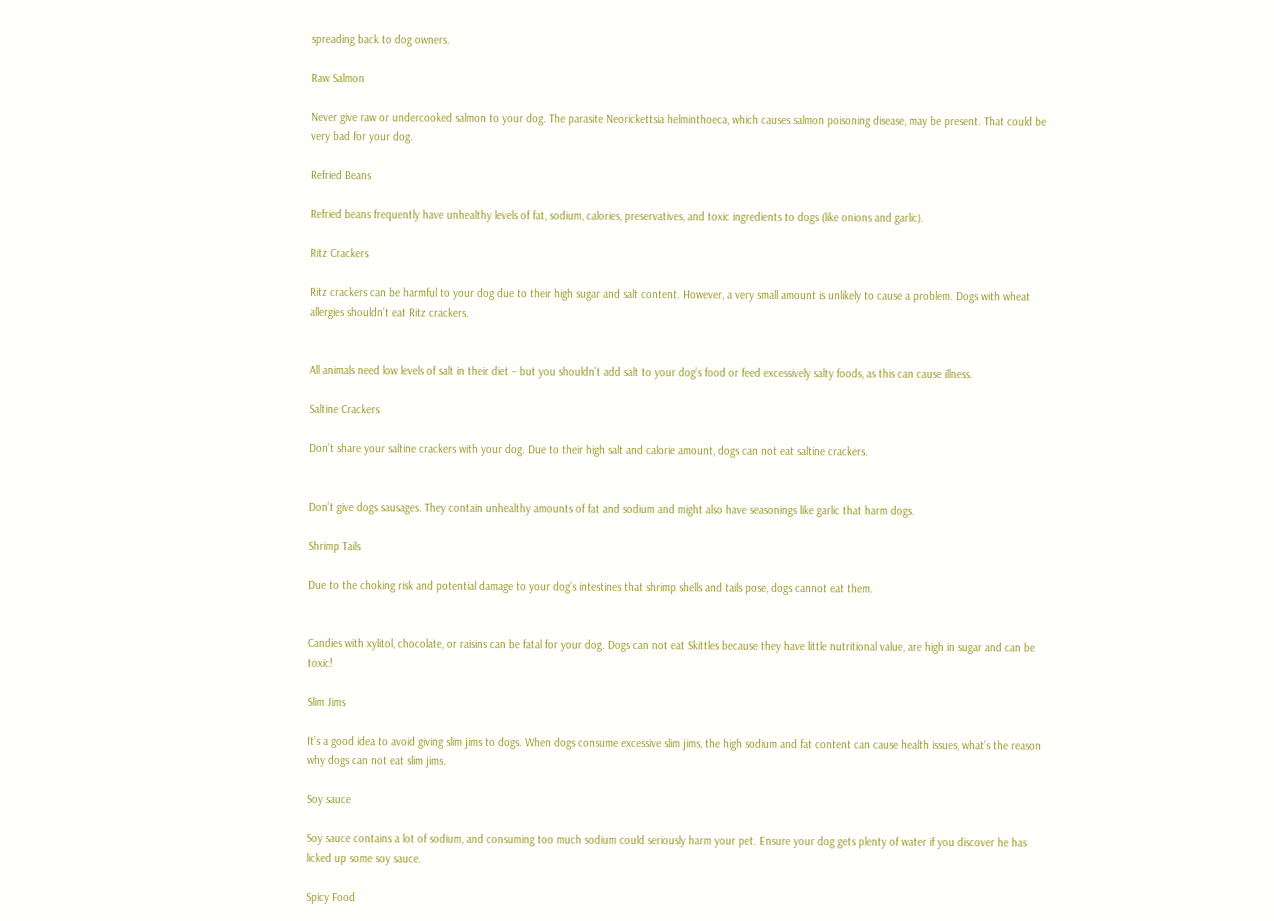spreading back to dog owners.

Raw Salmon

Never give raw or undercooked salmon to your dog. The parasite Neorickettsia helminthoeca, which causes salmon poisoning disease, may be present. That could be very bad for your dog.

Refried Beans

Refried beans frequently have unhealthy levels of fat, sodium, calories, preservatives, and toxic ingredients to dogs (like onions and garlic).

Ritz Crackers

Ritz crackers can be harmful to your dog due to their high sugar and salt content. However, a very small amount is unlikely to cause a problem. Dogs with wheat allergies shouldn’t eat Ritz crackers.


All animals need low levels of salt in their diet – but you shouldn’t add salt to your dog’s food or feed excessively salty foods, as this can cause illness.

Saltine Crackers

Don’t share your saltine crackers with your dog. Due to their high salt and calorie amount, dogs can not eat saltine crackers.


Don’t give dogs sausages. They contain unhealthy amounts of fat and sodium and might also have seasonings like garlic that harm dogs.

Shrimp Tails

Due to the choking risk and potential damage to your dog’s intestines that shrimp shells and tails pose, dogs cannot eat them.


Candies with xylitol, chocolate, or raisins can be fatal for your dog. Dogs can not eat Skittles because they have little nutritional value, are high in sugar and can be toxic!

Slim Jims

It’s a good idea to avoid giving slim jims to dogs. When dogs consume excessive slim jims, the high sodium and fat content can cause health issues, what’s the reason why dogs can not eat slim jims.

Soy sauce

Soy sauce contains a lot of sodium, and consuming too much sodium could seriously harm your pet. Ensure your dog gets plenty of water if you discover he has licked up some soy sauce.

Spicy Food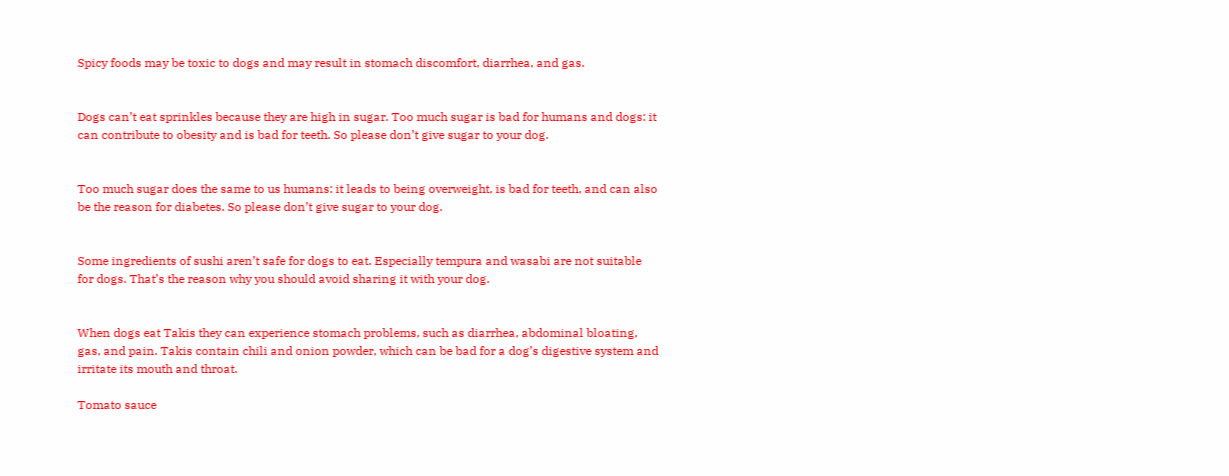Spicy foods may be toxic to dogs and may result in stomach discomfort, diarrhea, and gas.


Dogs can’t eat sprinkles because they are high in sugar. Too much sugar is bad for humans and dogs: it can contribute to obesity and is bad for teeth. So please don’t give sugar to your dog.


Too much sugar does the same to us humans: it leads to being overweight, is bad for teeth, and can also be the reason for diabetes. So please don’t give sugar to your dog.


Some ingredients of sushi aren’t safe for dogs to eat. Especially tempura and wasabi are not suitable for dogs. That’s the reason why you should avoid sharing it with your dog.


When dogs eat Takis they can experience stomach problems, such as diarrhea, abdominal bloating, gas, and pain. Takis contain chili and onion powder, which can be bad for a dog’s digestive system and irritate its mouth and throat.

Tomato sauce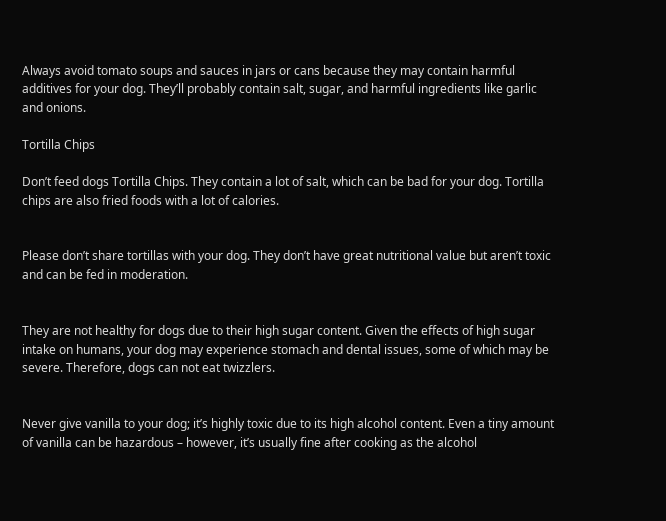Always avoid tomato soups and sauces in jars or cans because they may contain harmful additives for your dog. They’ll probably contain salt, sugar, and harmful ingredients like garlic and onions.

Tortilla Chips

Don’t feed dogs Tortilla Chips. They contain a lot of salt, which can be bad for your dog. Tortilla chips are also fried foods with a lot of calories.


Please don’t share tortillas with your dog. They don’t have great nutritional value but aren’t toxic and can be fed in moderation.


They are not healthy for dogs due to their high sugar content. Given the effects of high sugar intake on humans, your dog may experience stomach and dental issues, some of which may be severe. Therefore, dogs can not eat twizzlers.


Never give vanilla to your dog; it’s highly toxic due to its high alcohol content. Even a tiny amount of vanilla can be hazardous – however, it’s usually fine after cooking as the alcohol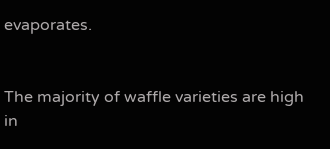evaporates.


The majority of waffle varieties are high in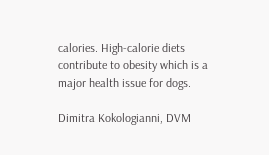calories. High-calorie diets contribute to obesity which is a major health issue for dogs.

Dimitra Kokologianni, DVM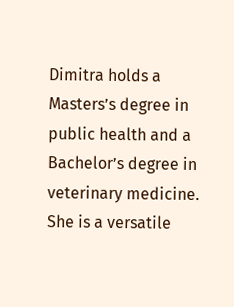Dimitra holds a Masters’s degree in public health and a Bachelor’s degree in veterinary medicine. She is a versatile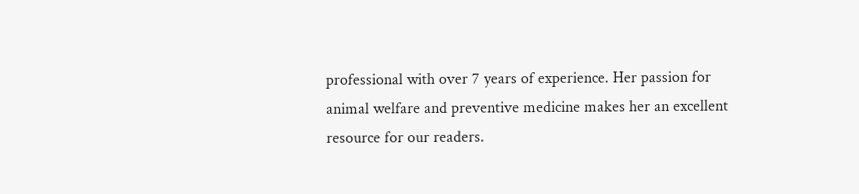professional with over 7 years of experience. Her passion for animal welfare and preventive medicine makes her an excellent resource for our readers.